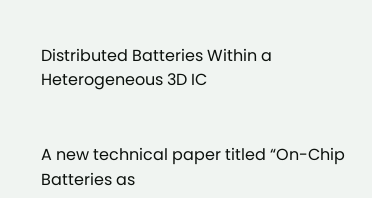Distributed Batteries Within a Heterogeneous 3D IC


A new technical paper titled “On-Chip Batteries as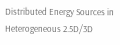Distributed Energy Sources in Heterogeneous 2.5D/3D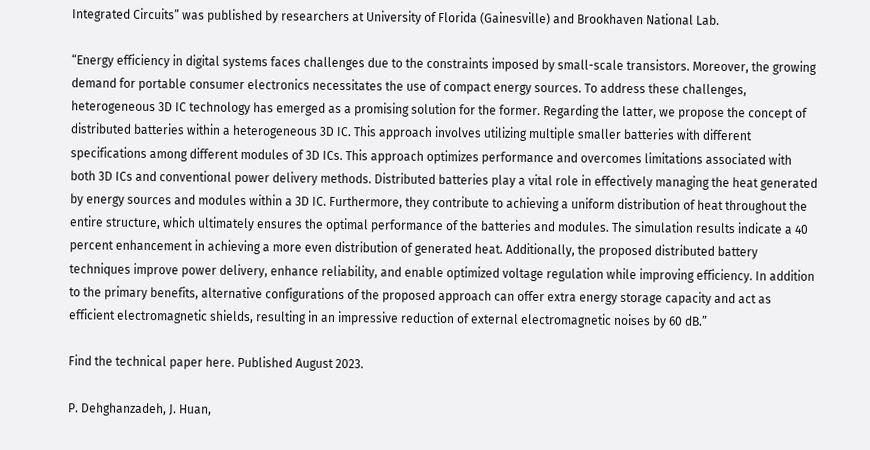Integrated Circuits” was published by researchers at University of Florida (Gainesville) and Brookhaven National Lab.

“Energy efficiency in digital systems faces challenges due to the constraints imposed by small-scale transistors. Moreover, the growing demand for portable consumer electronics necessitates the use of compact energy sources. To address these challenges, heterogeneous 3D IC technology has emerged as a promising solution for the former. Regarding the latter, we propose the concept of distributed batteries within a heterogeneous 3D IC. This approach involves utilizing multiple smaller batteries with different specifications among different modules of 3D ICs. This approach optimizes performance and overcomes limitations associated with both 3D ICs and conventional power delivery methods. Distributed batteries play a vital role in effectively managing the heat generated by energy sources and modules within a 3D IC. Furthermore, they contribute to achieving a uniform distribution of heat throughout the entire structure, which ultimately ensures the optimal performance of the batteries and modules. The simulation results indicate a 40 percent enhancement in achieving a more even distribution of generated heat. Additionally, the proposed distributed battery techniques improve power delivery, enhance reliability, and enable optimized voltage regulation while improving efficiency. In addition to the primary benefits, alternative configurations of the proposed approach can offer extra energy storage capacity and act as efficient electromagnetic shields, resulting in an impressive reduction of external electromagnetic noises by 60 dB.”

Find the technical paper here. Published August 2023.

P. Dehghanzadeh, J. Huan,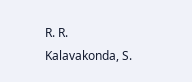R. R. Kalavakonda, S.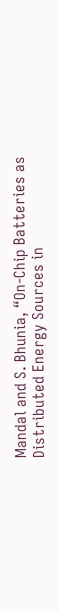Mandal and S. Bhunia, “On-Chip Batteries as Distributed Energy Sources in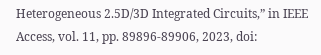Heterogeneous 2.5D/3D Integrated Circuits,” in IEEE Access, vol. 11, pp. 89896-89906, 2023, doi: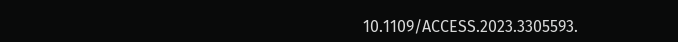10.1109/ACCESS.2023.3305593.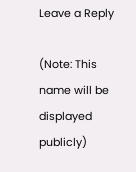Leave a Reply

(Note: This name will be displayed publicly)